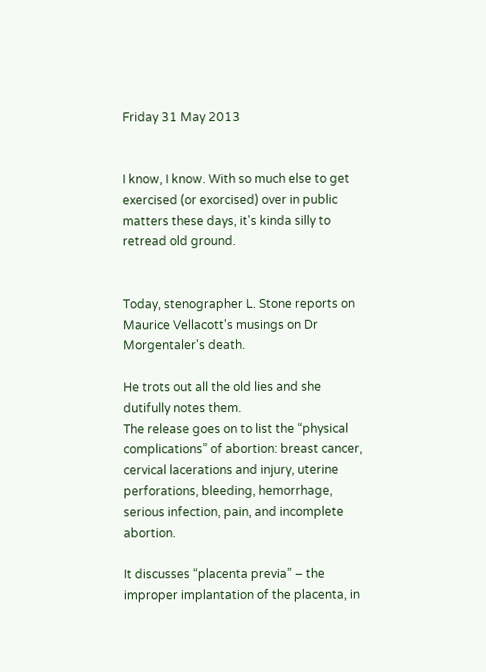Friday 31 May 2013


I know, I know. With so much else to get exercised (or exorcised) over in public matters these days, it's kinda silly to retread old ground.


Today, stenographer L. Stone reports on Maurice Vellacott's musings on Dr Morgentaler's death.

He trots out all the old lies and she dutifully notes them.
The release goes on to list the “physical complications” of abortion: breast cancer, cervical lacerations and injury, uterine perforations, bleeding, hemorrhage, serious infection, pain, and incomplete abortion.

It discusses “placenta previa” – the improper implantation of the placenta, in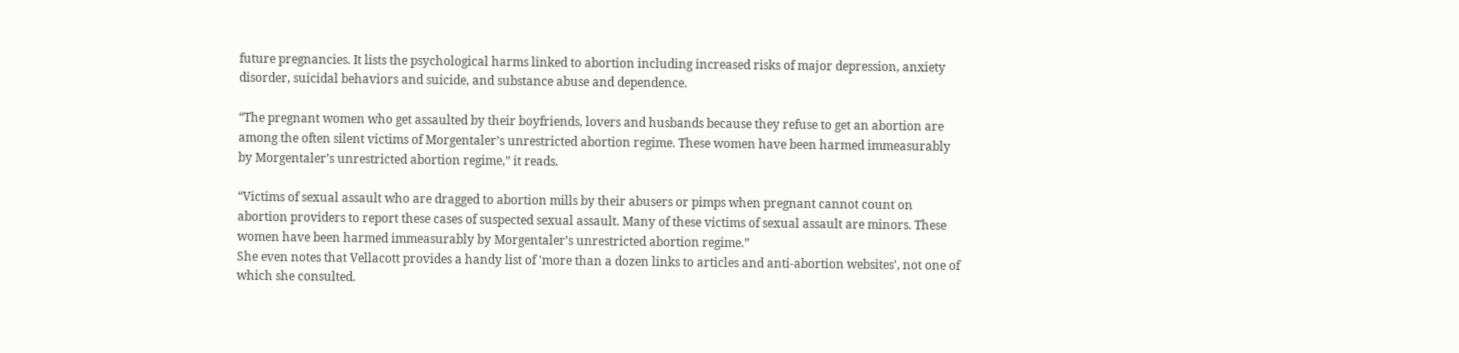future pregnancies. It lists the psychological harms linked to abortion including increased risks of major depression, anxiety disorder, suicidal behaviors and suicide, and substance abuse and dependence.

“The pregnant women who get assaulted by their boyfriends, lovers and husbands because they refuse to get an abortion are among the often silent victims of Morgentaler’s unrestricted abortion regime. These women have been harmed immeasurably by Morgentaler’s unrestricted abortion regime,” it reads.

“Victims of sexual assault who are dragged to abortion mills by their abusers or pimps when pregnant cannot count on abortion providers to report these cases of suspected sexual assault. Many of these victims of sexual assault are minors. These women have been harmed immeasurably by Morgentaler’s unrestricted abortion regime.”
She even notes that Vellacott provides a handy list of 'more than a dozen links to articles and anti-abortion websites', not one of which she consulted.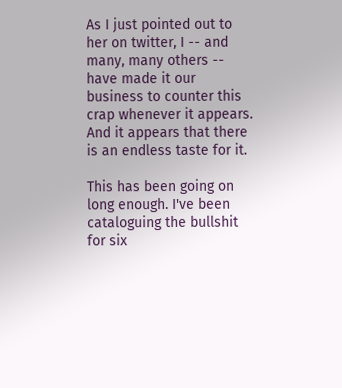As I just pointed out to her on twitter, I -- and many, many others -- have made it our business to counter this crap whenever it appears. And it appears that there is an endless taste for it.

This has been going on long enough. I've been cataloguing the bullshit for six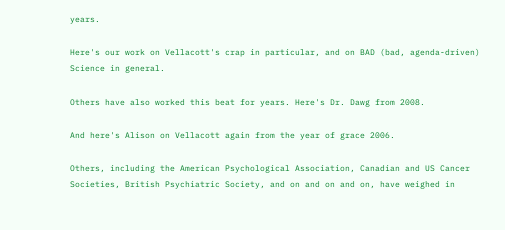years.

Here's our work on Vellacott's crap in particular, and on BAD (bad, agenda-driven) Science in general.

Others have also worked this beat for years. Here's Dr. Dawg from 2008.

And here's Alison on Vellacott again from the year of grace 2006.

Others, including the American Psychological Association, Canadian and US Cancer Societies, British Psychiatric Society, and on and on and on, have weighed in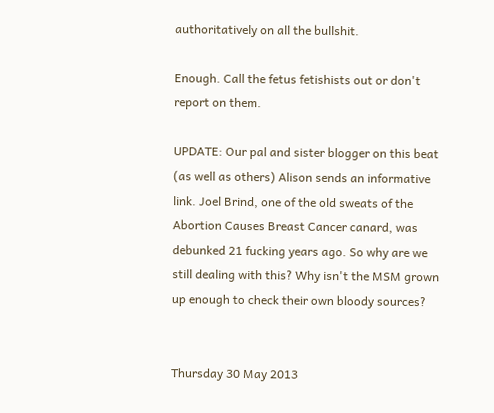authoritatively on all the bullshit.

Enough. Call the fetus fetishists out or don't report on them.

UPDATE: Our pal and sister blogger on this beat (as well as others) Alison sends an informative link. Joel Brind, one of the old sweats of the Abortion Causes Breast Cancer canard, was debunked 21 fucking years ago. So why are we still dealing with this? Why isn't the MSM grown up enough to check their own bloody sources?


Thursday 30 May 2013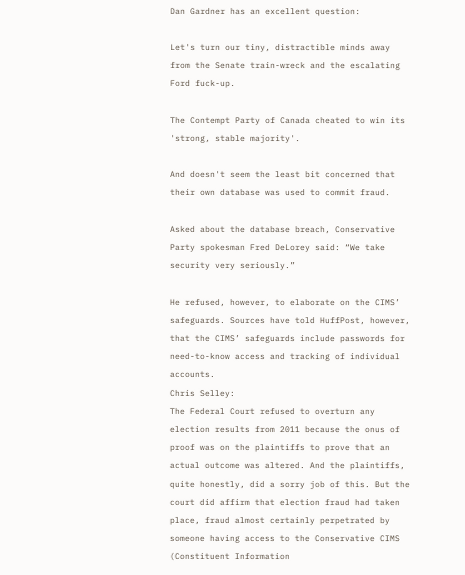Dan Gardner has an excellent question:

Let's turn our tiny, distractible minds away from the Senate train-wreck and the escalating Ford fuck-up.

The Contempt Party of Canada cheated to win its 'strong, stable majority'.

And doesn't seem the least bit concerned that their own database was used to commit fraud.

Asked about the database breach, Conservative Party spokesman Fred DeLorey said: “We take security very seriously.”

He refused, however, to elaborate on the CIMS’ safeguards. Sources have told HuffPost, however, that the CIMS’ safeguards include passwords for need-to-know access and tracking of individual accounts.
Chris Selley:
The Federal Court refused to overturn any election results from 2011 because the onus of proof was on the plaintiffs to prove that an actual outcome was altered. And the plaintiffs, quite honestly, did a sorry job of this. But the court did affirm that election fraud had taken place, fraud almost certainly perpetrated by someone having access to the Conservative CIMS (Constituent Information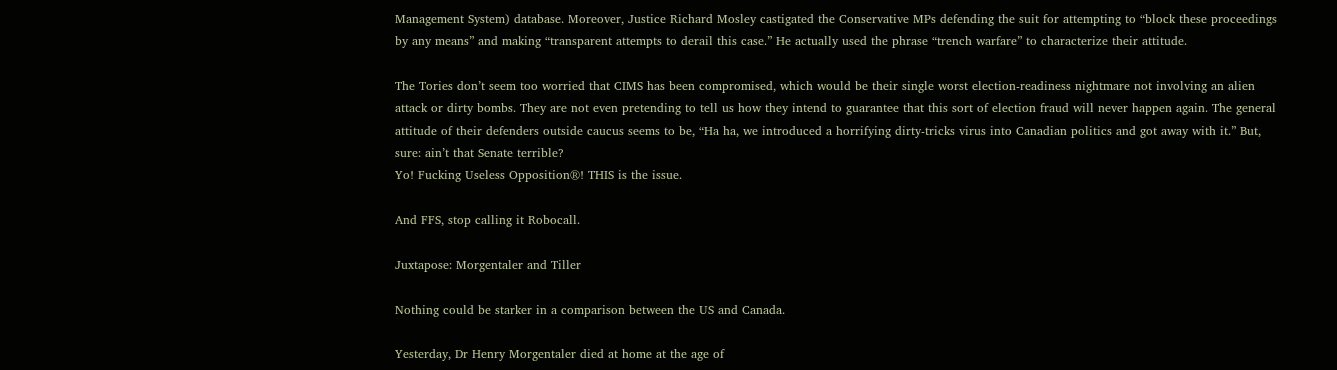Management System) database. Moreover, Justice Richard Mosley castigated the Conservative MPs defending the suit for attempting to “block these proceedings by any means” and making “transparent attempts to derail this case.” He actually used the phrase “trench warfare” to characterize their attitude.

The Tories don’t seem too worried that CIMS has been compromised, which would be their single worst election-readiness nightmare not involving an alien attack or dirty bombs. They are not even pretending to tell us how they intend to guarantee that this sort of election fraud will never happen again. The general attitude of their defenders outside caucus seems to be, “Ha ha, we introduced a horrifying dirty-tricks virus into Canadian politics and got away with it.” But, sure: ain’t that Senate terrible?
Yo! Fucking Useless Opposition®! THIS is the issue.

And FFS, stop calling it Robocall.

Juxtapose: Morgentaler and Tiller

Nothing could be starker in a comparison between the US and Canada.

Yesterday, Dr Henry Morgentaler died at home at the age of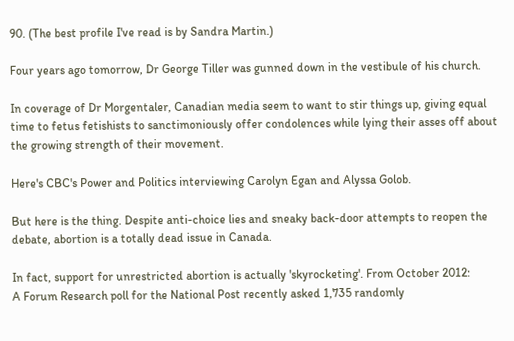90. (The best profile I've read is by Sandra Martin.)

Four years ago tomorrow, Dr George Tiller was gunned down in the vestibule of his church.

In coverage of Dr Morgentaler, Canadian media seem to want to stir things up, giving equal time to fetus fetishists to sanctimoniously offer condolences while lying their asses off about the growing strength of their movement.

Here's CBC's Power and Politics interviewing Carolyn Egan and Alyssa Golob.

But here is the thing. Despite anti-choice lies and sneaky back-door attempts to reopen the debate, abortion is a totally dead issue in Canada.

In fact, support for unrestricted abortion is actually 'skyrocketing'. From October 2012:
A Forum Research poll for the National Post recently asked 1,735 randomly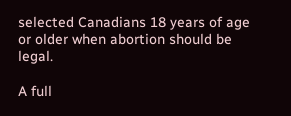selected Canadians 18 years of age or older when abortion should be legal.

A full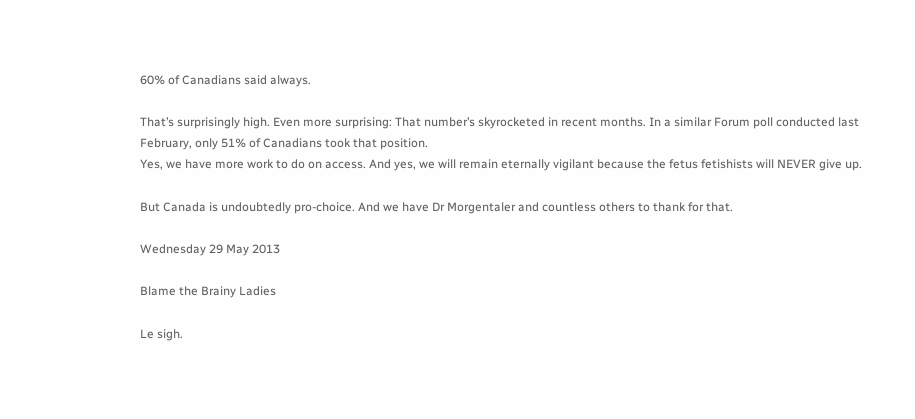60% of Canadians said always.

That’s surprisingly high. Even more surprising: That number’s skyrocketed in recent months. In a similar Forum poll conducted last February, only 51% of Canadians took that position.
Yes, we have more work to do on access. And yes, we will remain eternally vigilant because the fetus fetishists will NEVER give up.

But Canada is undoubtedly pro-choice. And we have Dr Morgentaler and countless others to thank for that.

Wednesday 29 May 2013

Blame the Brainy Ladies

Le sigh.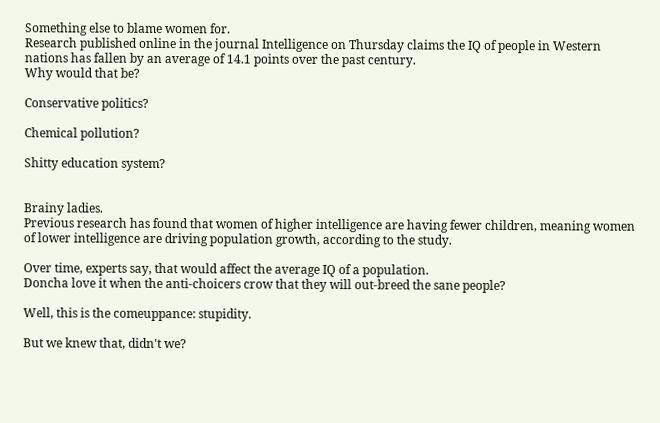Something else to blame women for.
Research published online in the journal Intelligence on Thursday claims the IQ of people in Western nations has fallen by an average of 14.1 points over the past century.
Why would that be?

Conservative politics?

Chemical pollution?

Shitty education system?


Brainy ladies.
Previous research has found that women of higher intelligence are having fewer children, meaning women of lower intelligence are driving population growth, according to the study.

Over time, experts say, that would affect the average IQ of a population.
Doncha love it when the anti-choicers crow that they will out-breed the sane people?

Well, this is the comeuppance: stupidity.

But we knew that, didn't we?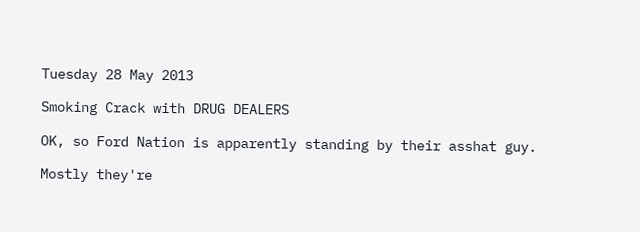Tuesday 28 May 2013

Smoking Crack with DRUG DEALERS

OK, so Ford Nation is apparently standing by their asshat guy.

Mostly they're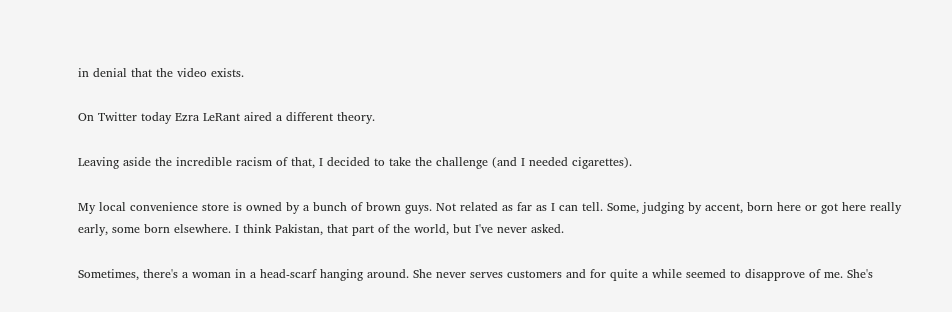in denial that the video exists.

On Twitter today Ezra LeRant aired a different theory.

Leaving aside the incredible racism of that, I decided to take the challenge (and I needed cigarettes).

My local convenience store is owned by a bunch of brown guys. Not related as far as I can tell. Some, judging by accent, born here or got here really early, some born elsewhere. I think Pakistan, that part of the world, but I've never asked.

Sometimes, there's a woman in a head-scarf hanging around. She never serves customers and for quite a while seemed to disapprove of me. She's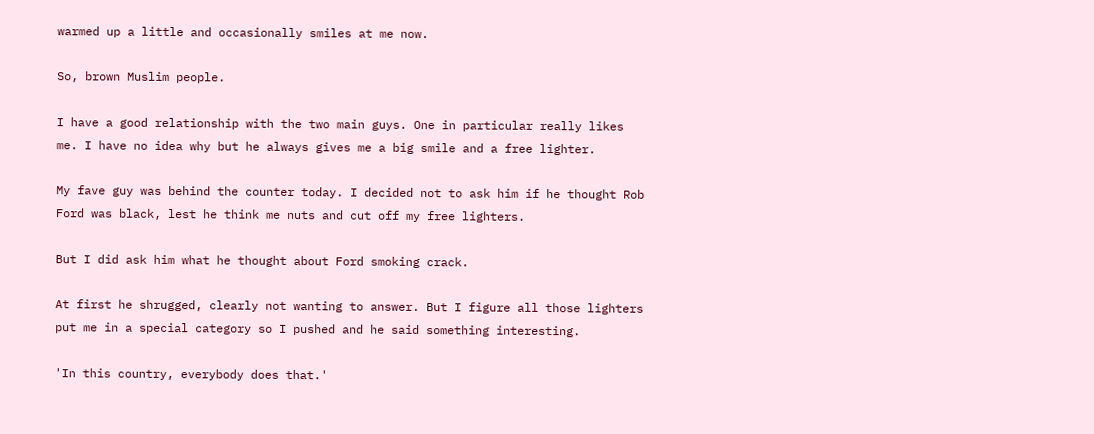warmed up a little and occasionally smiles at me now.

So, brown Muslim people.

I have a good relationship with the two main guys. One in particular really likes me. I have no idea why but he always gives me a big smile and a free lighter.

My fave guy was behind the counter today. I decided not to ask him if he thought Rob Ford was black, lest he think me nuts and cut off my free lighters.

But I did ask him what he thought about Ford smoking crack.

At first he shrugged, clearly not wanting to answer. But I figure all those lighters put me in a special category so I pushed and he said something interesting.

'In this country, everybody does that.'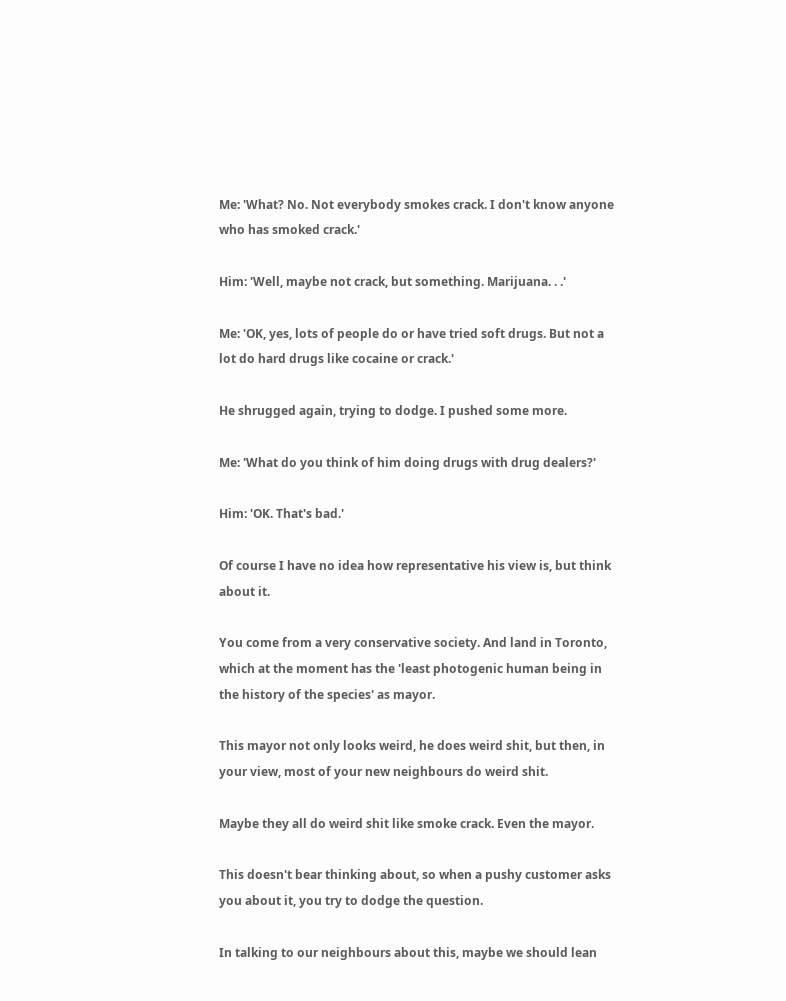Me: 'What? No. Not everybody smokes crack. I don't know anyone who has smoked crack.'

Him: 'Well, maybe not crack, but something. Marijuana. . .'

Me: 'OK, yes, lots of people do or have tried soft drugs. But not a lot do hard drugs like cocaine or crack.'

He shrugged again, trying to dodge. I pushed some more.

Me: 'What do you think of him doing drugs with drug dealers?'

Him: 'OK. That's bad.'

Of course I have no idea how representative his view is, but think about it.

You come from a very conservative society. And land in Toronto, which at the moment has the 'least photogenic human being in the history of the species' as mayor.

This mayor not only looks weird, he does weird shit, but then, in your view, most of your new neighbours do weird shit.

Maybe they all do weird shit like smoke crack. Even the mayor.

This doesn't bear thinking about, so when a pushy customer asks you about it, you try to dodge the question.

In talking to our neighbours about this, maybe we should lean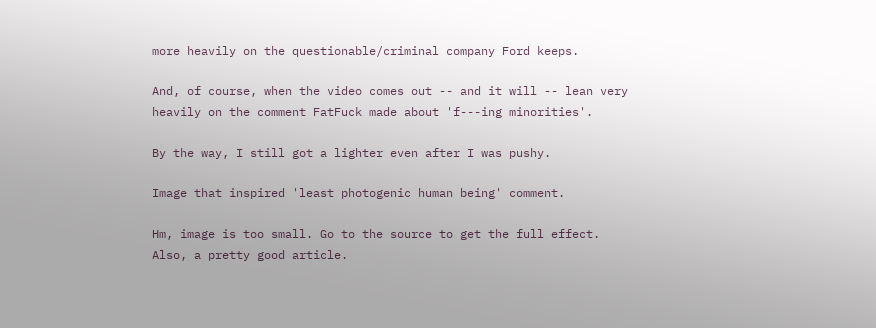more heavily on the questionable/criminal company Ford keeps.

And, of course, when the video comes out -- and it will -- lean very heavily on the comment FatFuck made about 'f---ing minorities'.

By the way, I still got a lighter even after I was pushy.

Image that inspired 'least photogenic human being' comment.

Hm, image is too small. Go to the source to get the full effect. Also, a pretty good article.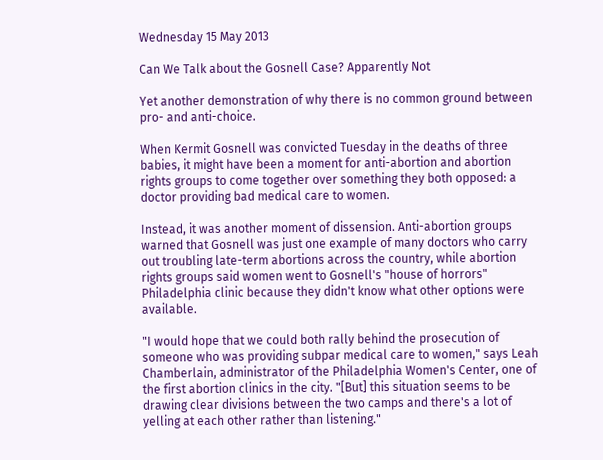Wednesday 15 May 2013

Can We Talk about the Gosnell Case? Apparently Not

Yet another demonstration of why there is no common ground between pro- and anti-choice.

When Kermit Gosnell was convicted Tuesday in the deaths of three babies, it might have been a moment for anti-abortion and abortion rights groups to come together over something they both opposed: a doctor providing bad medical care to women.

Instead, it was another moment of dissension. Anti-abortion groups warned that Gosnell was just one example of many doctors who carry out troubling late-term abortions across the country, while abortion rights groups said women went to Gosnell's "house of horrors" Philadelphia clinic because they didn't know what other options were available.

"I would hope that we could both rally behind the prosecution of someone who was providing subpar medical care to women," says Leah Chamberlain, administrator of the Philadelphia Women's Center, one of the first abortion clinics in the city. "[But] this situation seems to be drawing clear divisions between the two camps and there's a lot of yelling at each other rather than listening."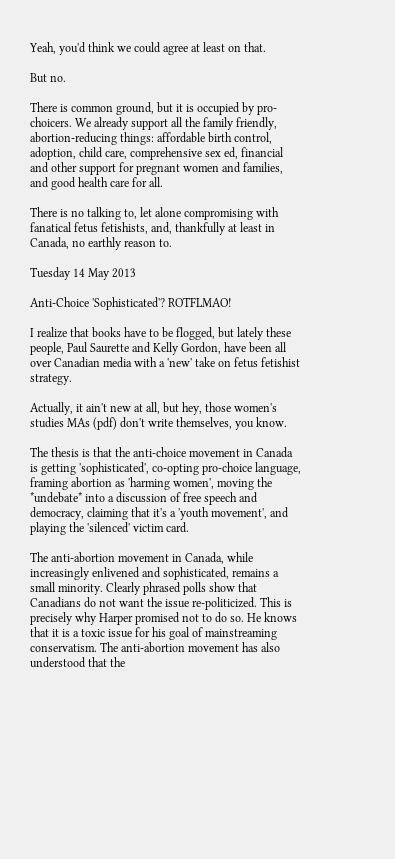Yeah, you'd think we could agree at least on that.

But no.

There is common ground, but it is occupied by pro-choicers. We already support all the family friendly, abortion-reducing things: affordable birth control, adoption, child care, comprehensive sex ed, financial and other support for pregnant women and families, and good health care for all.

There is no talking to, let alone compromising with fanatical fetus fetishists, and, thankfully at least in Canada, no earthly reason to.

Tuesday 14 May 2013

Anti-Choice 'Sophisticated'? ROTFLMAO!

I realize that books have to be flogged, but lately these people, Paul Saurette and Kelly Gordon, have been all over Canadian media with a 'new' take on fetus fetishist strategy.

Actually, it ain't new at all, but hey, those women's studies MAs (pdf) don't write themselves, you know.

The thesis is that the anti-choice movement in Canada is getting 'sophisticated', co-opting pro-choice language, framing abortion as 'harming women', moving the *undebate* into a discussion of free speech and democracy, claiming that it's a 'youth movement', and playing the 'silenced' victim card.

The anti-abortion movement in Canada, while increasingly enlivened and sophisticated, remains a small minority. Clearly phrased polls show that Canadians do not want the issue re-politicized. This is precisely why Harper promised not to do so. He knows that it is a toxic issue for his goal of mainstreaming conservatism. The anti-abortion movement has also understood that the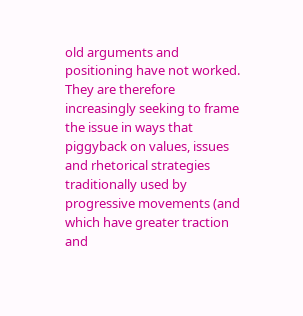old arguments and positioning have not worked. They are therefore increasingly seeking to frame the issue in ways that piggyback on values, issues and rhetorical strategies traditionally used by progressive movements (and which have greater traction and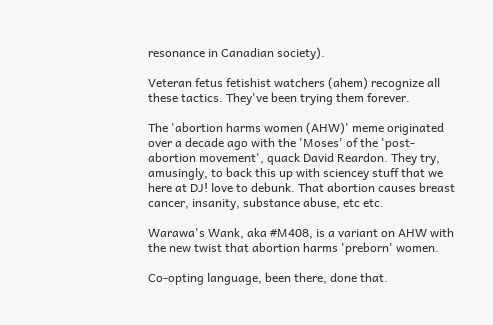resonance in Canadian society).

Veteran fetus fetishist watchers (ahem) recognize all these tactics. They've been trying them forever.

The 'abortion harms women (AHW)' meme originated over a decade ago with the 'Moses' of the 'post-abortion movement', quack David Reardon. They try, amusingly, to back this up with sciencey stuff that we here at DJ! love to debunk. That abortion causes breast cancer, insanity, substance abuse, etc etc.

Warawa's Wank, aka #M408, is a variant on AHW with the new twist that abortion harms 'preborn' women.

Co-opting language, been there, done that.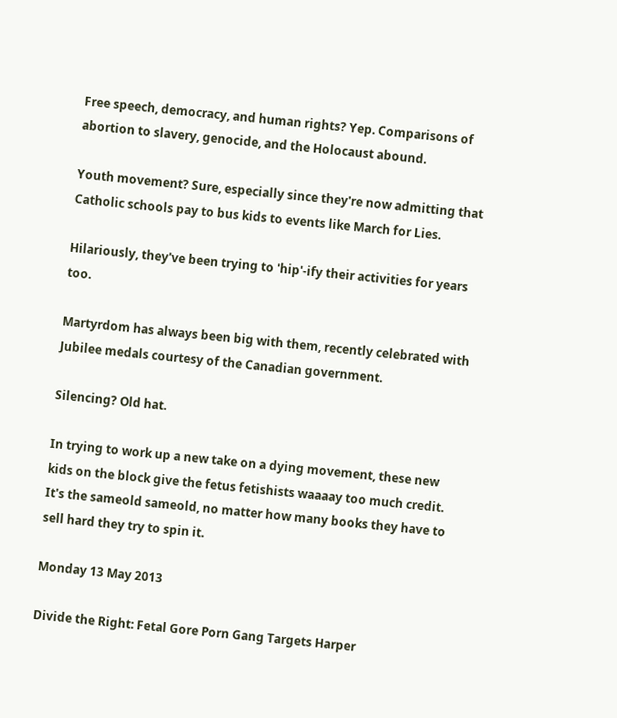Free speech, democracy, and human rights? Yep. Comparisons of abortion to slavery, genocide, and the Holocaust abound.

Youth movement? Sure, especially since they're now admitting that Catholic schools pay to bus kids to events like March for Lies.

Hilariously, they've been trying to 'hip'-ify their activities for years too.

Martyrdom has always been big with them, recently celebrated with
Jubilee medals courtesy of the Canadian government.

Silencing? Old hat.

In trying to work up a new take on a dying movement, these new kids on the block give the fetus fetishists waaaay too much credit. It's the sameold sameold, no matter how many books they have to sell hard they try to spin it.

Monday 13 May 2013

Divide the Right: Fetal Gore Porn Gang Targets Harper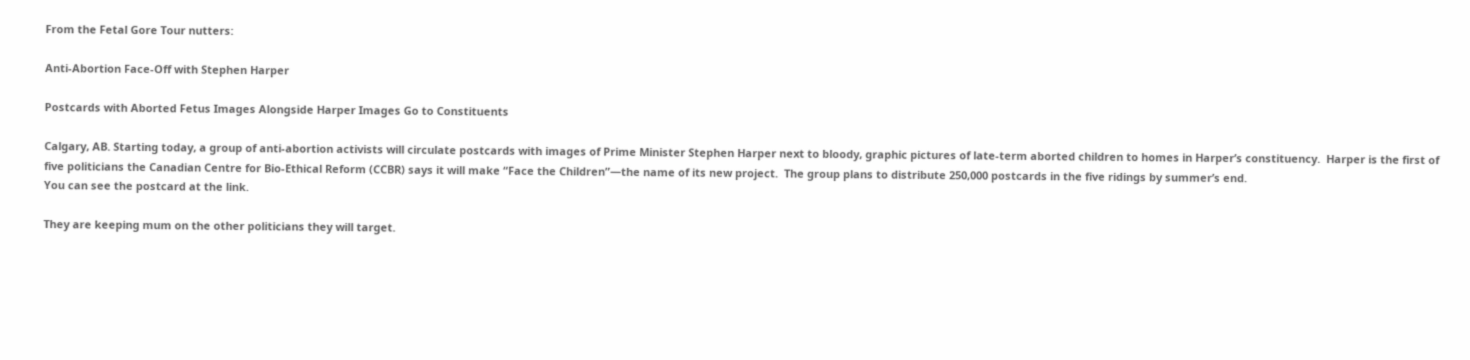From the Fetal Gore Tour nutters:

Anti-Abortion Face-Off with Stephen Harper

Postcards with Aborted Fetus Images Alongside Harper Images Go to Constituents

Calgary, AB. Starting today, a group of anti-abortion activists will circulate postcards with images of Prime Minister Stephen Harper next to bloody, graphic pictures of late-term aborted children to homes in Harper’s constituency.  Harper is the first of five politicians the Canadian Centre for Bio-Ethical Reform (CCBR) says it will make “Face the Children”—the name of its new project.  The group plans to distribute 250,000 postcards in the five ridings by summer’s end.
You can see the postcard at the link.

They are keeping mum on the other politicians they will target.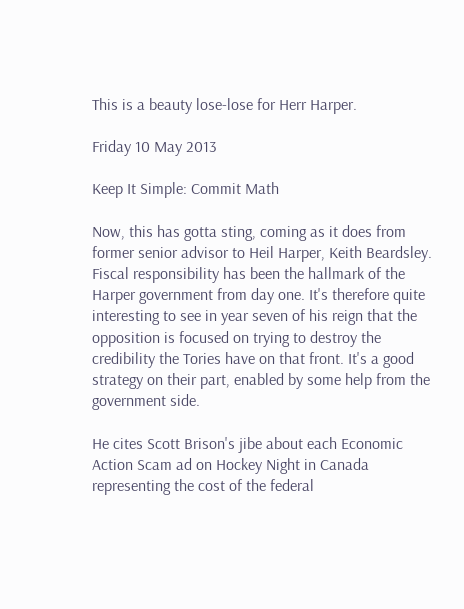This is a beauty lose-lose for Herr Harper.

Friday 10 May 2013

Keep It Simple: Commit Math

Now, this has gotta sting, coming as it does from former senior advisor to Heil Harper, Keith Beardsley.
Fiscal responsibility has been the hallmark of the Harper government from day one. It's therefore quite interesting to see in year seven of his reign that the opposition is focused on trying to destroy the credibility the Tories have on that front. It's a good strategy on their part, enabled by some help from the government side.

He cites Scott Brison's jibe about each Economic Action Scam ad on Hockey Night in Canada representing the cost of the federal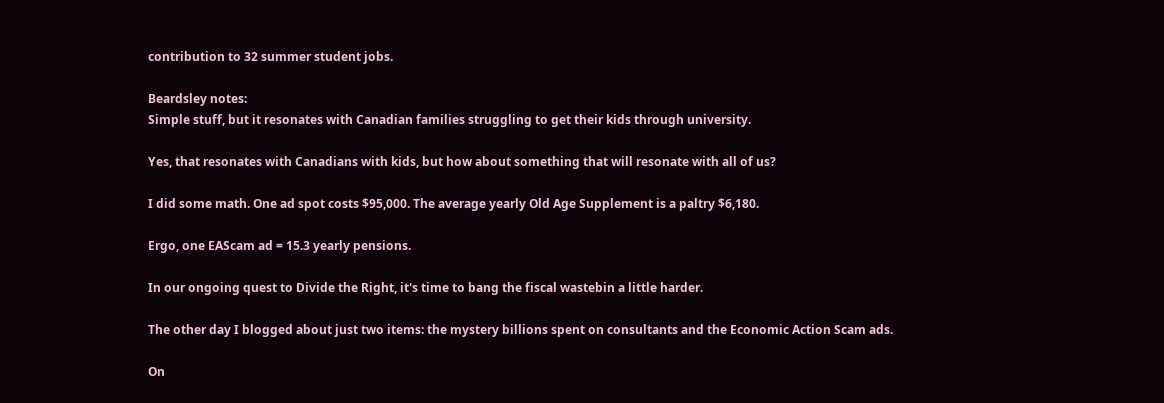contribution to 32 summer student jobs.

Beardsley notes:
Simple stuff, but it resonates with Canadian families struggling to get their kids through university.

Yes, that resonates with Canadians with kids, but how about something that will resonate with all of us?

I did some math. One ad spot costs $95,000. The average yearly Old Age Supplement is a paltry $6,180.

Ergo, one EAScam ad = 15.3 yearly pensions.

In our ongoing quest to Divide the Right, it's time to bang the fiscal wastebin a little harder.

The other day I blogged about just two items: the mystery billions spent on consultants and the Economic Action Scam ads.

On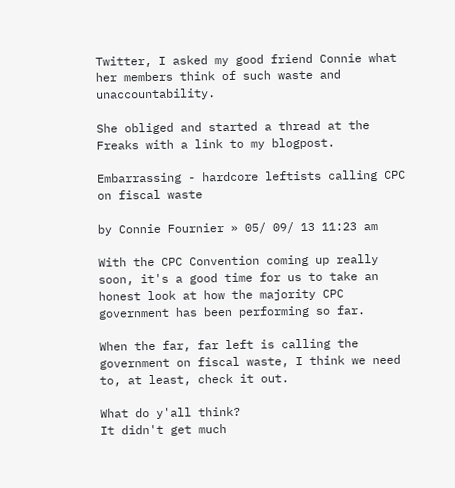Twitter, I asked my good friend Connie what her members think of such waste and unaccountability.

She obliged and started a thread at the Freaks with a link to my blogpost.

Embarrassing - hardcore leftists calling CPC on fiscal waste

by Connie Fournier » 05/ 09/ 13 11:23 am

With the CPC Convention coming up really soon, it's a good time for us to take an honest look at how the majority CPC government has been performing so far.

When the far, far left is calling the government on fiscal waste, I think we need to, at least, check it out.

What do y'all think?
It didn't get much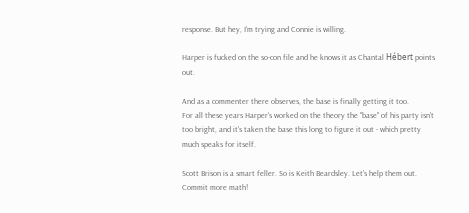response. But hey, I'm trying and Connie is willing.

Harper is fucked on the so-con file and he knows it as Chantal Hébert points out.

And as a commenter there observes, the base is finally getting it too.
For all these years Harper's worked on the theory the "base" of his party isn't too bright, and it's taken the base this long to figure it out - which pretty much speaks for itself.

Scott Brison is a smart feller. So is Keith Beardsley. Let's help them out. Commit more math!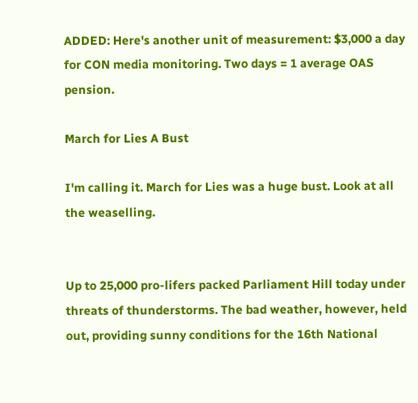ADDED: Here's another unit of measurement: $3,000 a day for CON media monitoring. Two days = 1 average OAS pension.

March for Lies A Bust

I'm calling it. March for Lies was a huge bust. Look at all the weaselling.


Up to 25,000 pro-lifers packed Parliament Hill today under threats of thunderstorms. The bad weather, however, held out, providing sunny conditions for the 16th National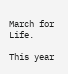March for Life.

This year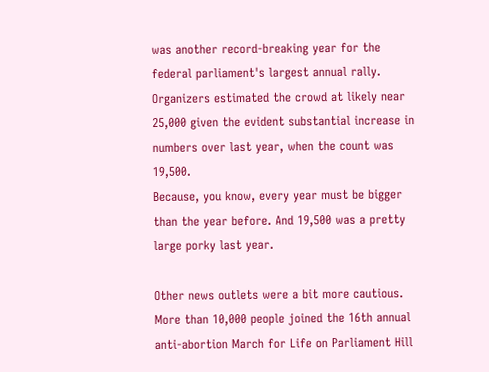was another record-breaking year for the federal parliament's largest annual rally. Organizers estimated the crowd at likely near 25,000 given the evident substantial increase in numbers over last year, when the count was 19,500.
Because, you know, every year must be bigger than the year before. And 19,500 was a pretty large porky last year.

Other news outlets were a bit more cautious.
More than 10,000 people joined the 16th annual anti-abortion March for Life on Parliament Hill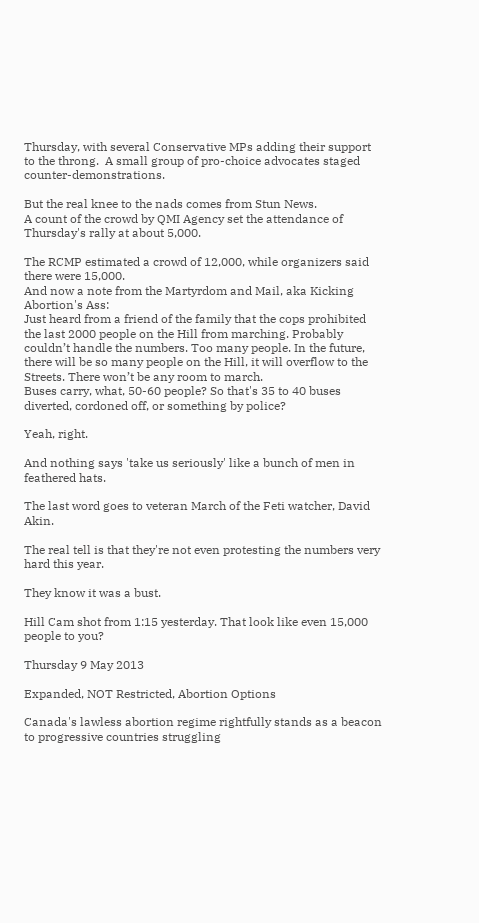Thursday, with several Conservative MPs adding their support to the throng.  A small group of pro-choice advocates staged counter-demonstrations.

But the real knee to the nads comes from Stun News.
A count of the crowd by QMI Agency set the attendance of Thursday's rally at about 5,000.

The RCMP estimated a crowd of 12,000, while organizers said there were 15,000.
And now a note from the Martyrdom and Mail, aka Kicking Abortion's Ass:
Just heard from a friend of the family that the cops prohibited the last 2000 people on the Hill from marching. Probably couldn’t handle the numbers. Too many people. In the future, there will be so many people on the Hill, it will overflow to the Streets. There won’t be any room to march.
Buses carry, what, 50-60 people? So that's 35 to 40 buses diverted, cordoned off, or something by police?

Yeah, right.

And nothing says 'take us seriously' like a bunch of men in feathered hats.

The last word goes to veteran March of the Feti watcher, David Akin.

The real tell is that they're not even protesting the numbers very hard this year.

They know it was a bust.

Hill Cam shot from 1:15 yesterday. That look like even 15,000 people to you?

Thursday 9 May 2013

Expanded, NOT Restricted, Abortion Options

Canada's lawless abortion regime rightfully stands as a beacon to progressive countries struggling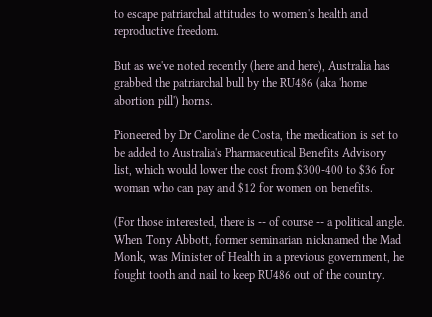to escape patriarchal attitudes to women's health and reproductive freedom.

But as we've noted recently (here and here), Australia has grabbed the patriarchal bull by the RU486 (aka 'home abortion pill') horns.

Pioneered by Dr Caroline de Costa, the medication is set to be added to Australia's Pharmaceutical Benefits Advisory list, which would lower the cost from $300-400 to $36 for woman who can pay and $12 for women on benefits.

(For those interested, there is -- of course -- a political angle. When Tony Abbott, former seminarian nicknamed the Mad Monk, was Minister of Health in a previous government, he fought tooth and nail to keep RU486 out of the country.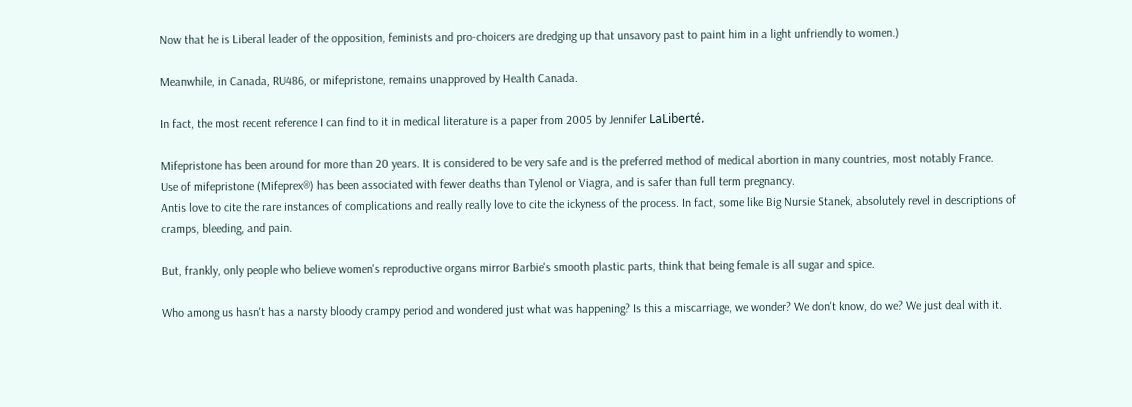Now that he is Liberal leader of the opposition, feminists and pro-choicers are dredging up that unsavory past to paint him in a light unfriendly to women.)

Meanwhile, in Canada, RU486, or mifepristone, remains unapproved by Health Canada.

In fact, the most recent reference I can find to it in medical literature is a paper from 2005 by Jennifer LaLiberté.

Mifepristone has been around for more than 20 years. It is considered to be very safe and is the preferred method of medical abortion in many countries, most notably France.
Use of mifepristone (Mifeprex®) has been associated with fewer deaths than Tylenol or Viagra, and is safer than full term pregnancy.
Antis love to cite the rare instances of complications and really really love to cite the ickyness of the process. In fact, some like Big Nursie Stanek, absolutely revel in descriptions of cramps, bleeding, and pain.

But, frankly, only people who believe women's reproductive organs mirror Barbie's smooth plastic parts, think that being female is all sugar and spice.

Who among us hasn't has a narsty bloody crampy period and wondered just what was happening? Is this a miscarriage, we wonder? We don't know, do we? We just deal with it.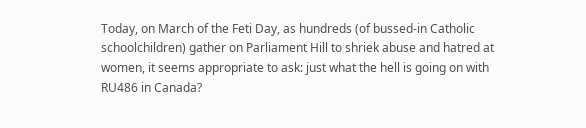Today, on March of the Feti Day, as hundreds (of bussed-in Catholic schoolchildren) gather on Parliament Hill to shriek abuse and hatred at women, it seems appropriate to ask: just what the hell is going on with RU486 in Canada?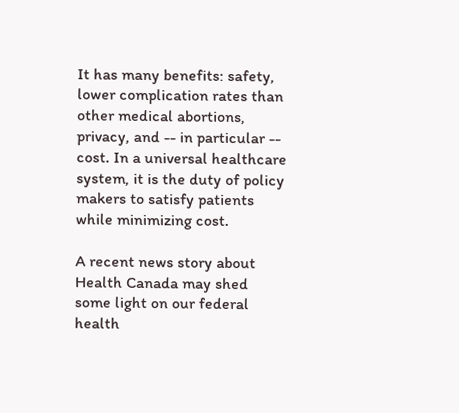It has many benefits: safety, lower complication rates than other medical abortions, privacy, and -- in particular -- cost. In a universal healthcare system, it is the duty of policy makers to satisfy patients while minimizing cost.

A recent news story about Health Canada may shed some light on our federal health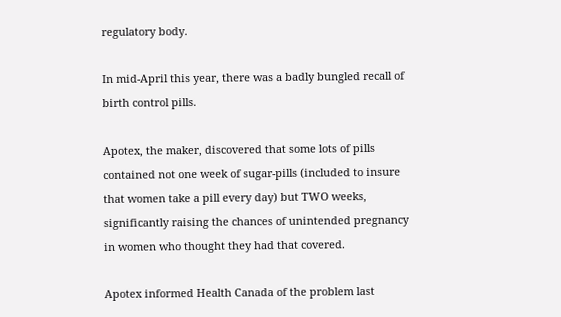regulatory body.

In mid-April this year, there was a badly bungled recall of birth control pills.

Apotex, the maker, discovered that some lots of pills contained not one week of sugar-pills (included to insure that women take a pill every day) but TWO weeks, significantly raising the chances of unintended pregnancy in women who thought they had that covered.

Apotex informed Health Canada of the problem last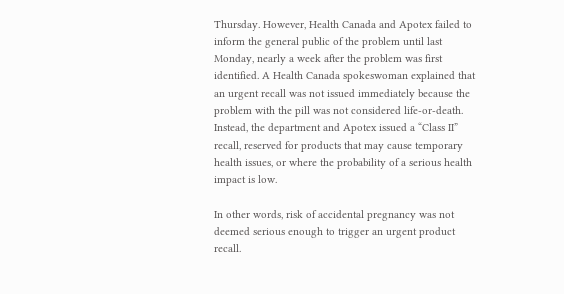Thursday. However, Health Canada and Apotex failed to inform the general public of the problem until last Monday, nearly a week after the problem was first identified. A Health Canada spokeswoman explained that an urgent recall was not issued immediately because the problem with the pill was not considered life-or-death. Instead, the department and Apotex issued a “Class II” recall, reserved for products that may cause temporary health issues, or where the probability of a serious health impact is low.

In other words, risk of accidental pregnancy was not deemed serious enough to trigger an urgent product recall.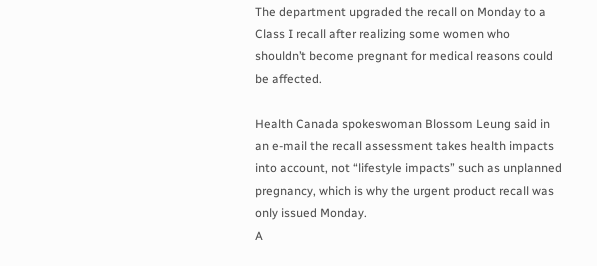The department upgraded the recall on Monday to a Class I recall after realizing some women who shouldn’t become pregnant for medical reasons could be affected.

Health Canada spokeswoman Blossom Leung said in an e-mail the recall assessment takes health impacts into account, not “lifestyle impacts” such as unplanned pregnancy, which is why the urgent product recall was only issued Monday.
A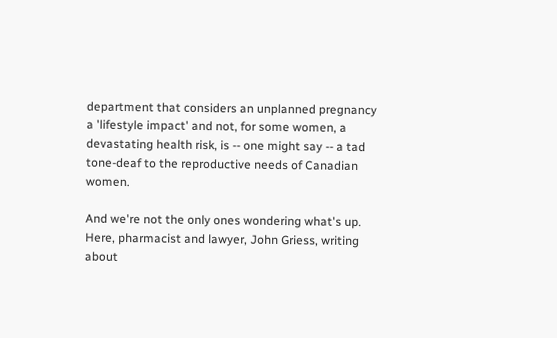department that considers an unplanned pregnancy a 'lifestyle impact' and not, for some women, a devastating health risk, is -- one might say -- a tad tone-deaf to the reproductive needs of Canadian women.

And we're not the only ones wondering what's up. Here, pharmacist and lawyer, John Griess, writing about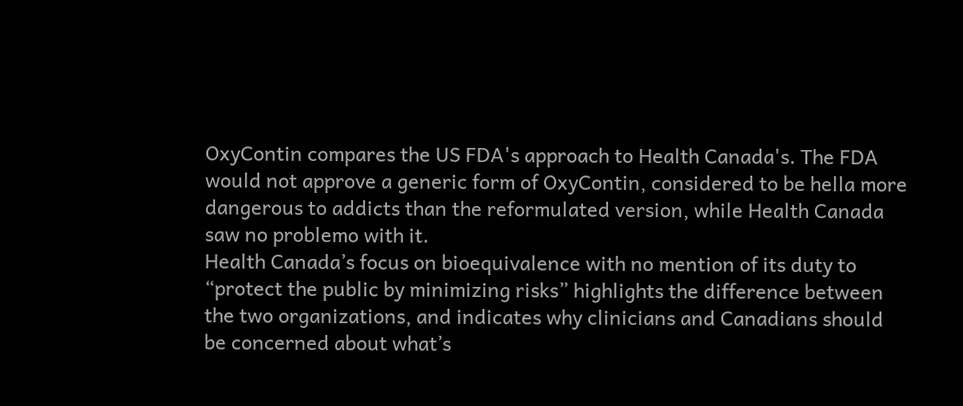OxyContin compares the US FDA's approach to Health Canada's. The FDA would not approve a generic form of OxyContin, considered to be hella more dangerous to addicts than the reformulated version, while Health Canada saw no problemo with it.
Health Canada’s focus on bioequivalence with no mention of its duty to “protect the public by minimizing risks” highlights the difference between the two organizations, and indicates why clinicians and Canadians should be concerned about what’s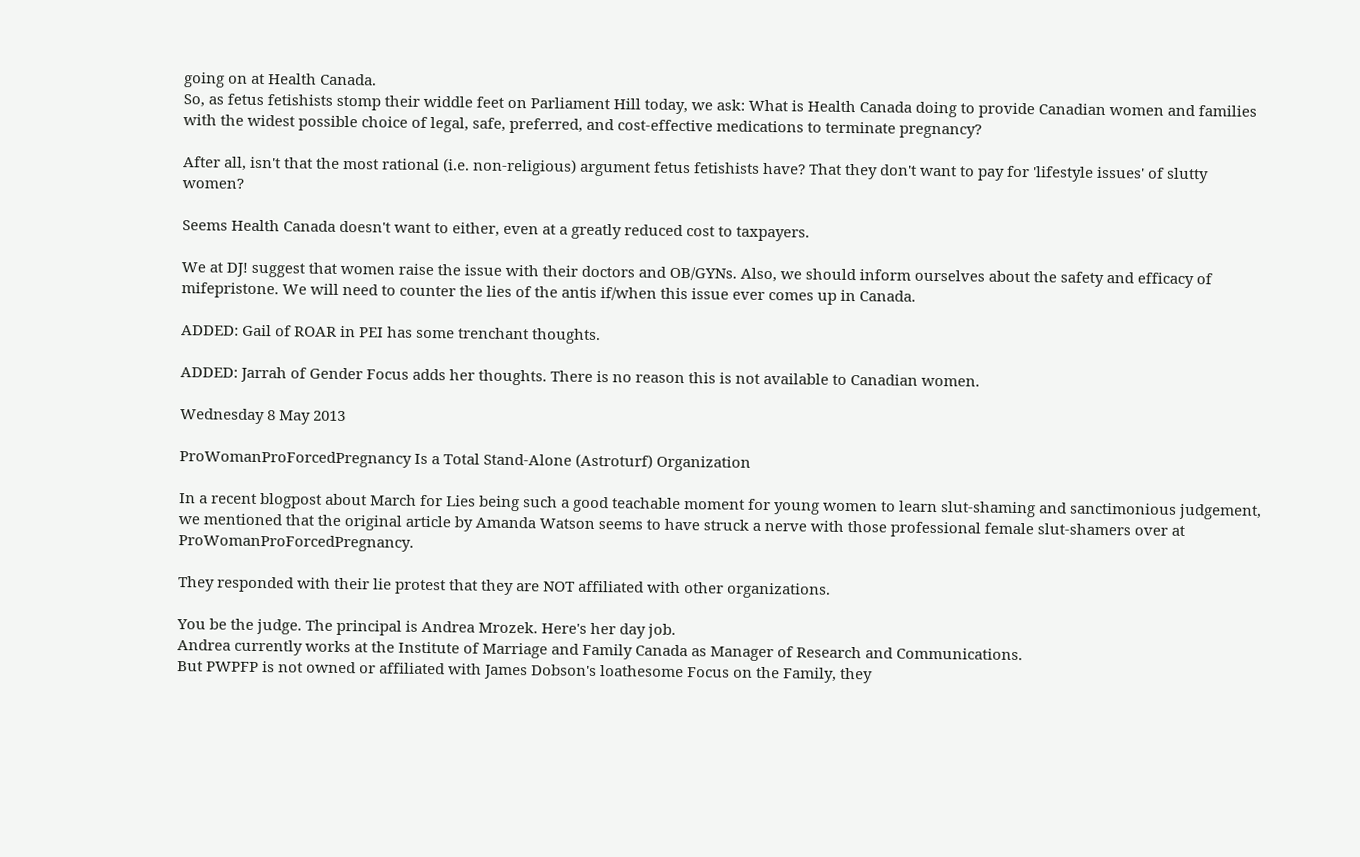going on at Health Canada.
So, as fetus fetishists stomp their widdle feet on Parliament Hill today, we ask: What is Health Canada doing to provide Canadian women and families with the widest possible choice of legal, safe, preferred, and cost-effective medications to terminate pregnancy?

After all, isn't that the most rational (i.e. non-religious) argument fetus fetishists have? That they don't want to pay for 'lifestyle issues' of slutty women?

Seems Health Canada doesn't want to either, even at a greatly reduced cost to taxpayers.

We at DJ! suggest that women raise the issue with their doctors and OB/GYNs. Also, we should inform ourselves about the safety and efficacy of mifepristone. We will need to counter the lies of the antis if/when this issue ever comes up in Canada.

ADDED: Gail of ROAR in PEI has some trenchant thoughts.

ADDED: Jarrah of Gender Focus adds her thoughts. There is no reason this is not available to Canadian women.

Wednesday 8 May 2013

ProWomanProForcedPregnancy Is a Total Stand-Alone (Astroturf) Organization

In a recent blogpost about March for Lies being such a good teachable moment for young women to learn slut-shaming and sanctimonious judgement, we mentioned that the original article by Amanda Watson seems to have struck a nerve with those professional female slut-shamers over at ProWomanProForcedPregnancy.

They responded with their lie protest that they are NOT affiliated with other organizations.

You be the judge. The principal is Andrea Mrozek. Here's her day job.
Andrea currently works at the Institute of Marriage and Family Canada as Manager of Research and Communications.
But PWPFP is not owned or affiliated with James Dobson's loathesome Focus on the Family, they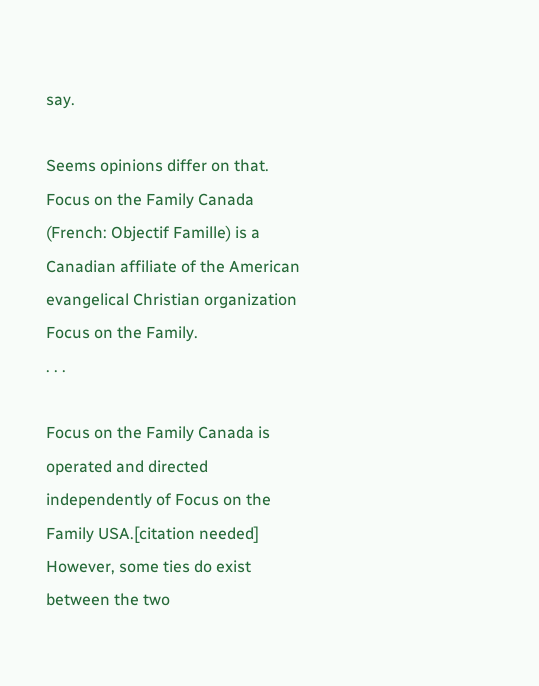say.

Seems opinions differ on that.
Focus on the Family Canada (French: Objectif Famille) is a Canadian affiliate of the American evangelical Christian organization Focus on the Family.
. . .

Focus on the Family Canada is operated and directed independently of Focus on the Family USA.[citation needed] However, some ties do exist between the two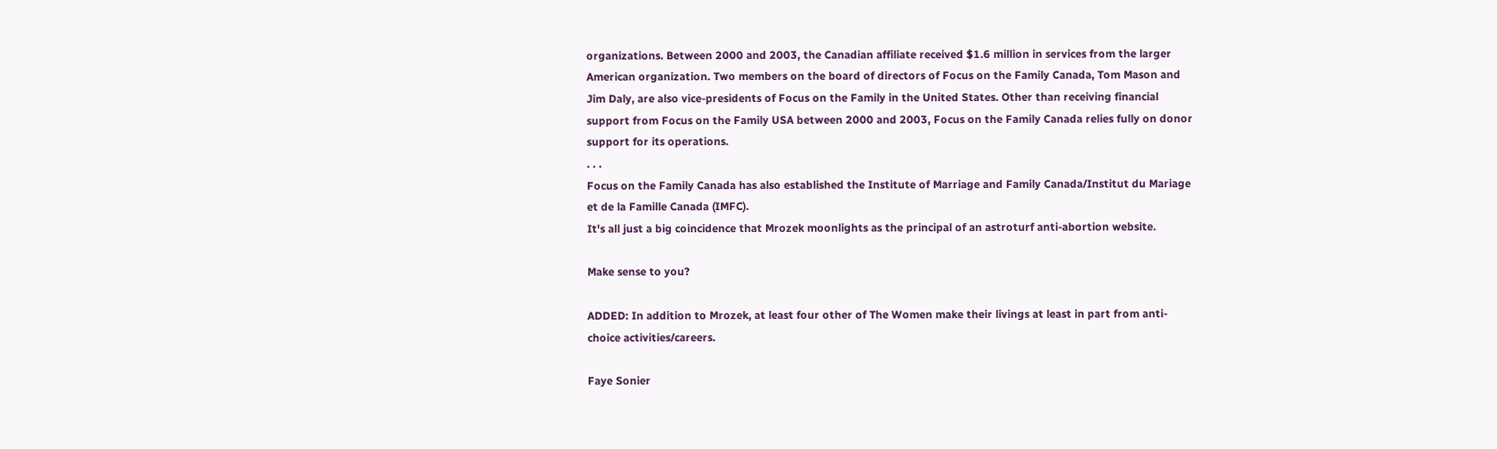organizations. Between 2000 and 2003, the Canadian affiliate received $1.6 million in services from the larger American organization. Two members on the board of directors of Focus on the Family Canada, Tom Mason and Jim Daly, are also vice-presidents of Focus on the Family in the United States. Other than receiving financial support from Focus on the Family USA between 2000 and 2003, Focus on the Family Canada relies fully on donor support for its operations.
. . .
Focus on the Family Canada has also established the Institute of Marriage and Family Canada/Institut du Mariage et de la Famille Canada (IMFC).
It's all just a big coincidence that Mrozek moonlights as the principal of an astroturf anti-abortion website.

Make sense to you?

ADDED: In addition to Mrozek, at least four other of The Women make their livings at least in part from anti-choice activities/careers.

Faye Sonier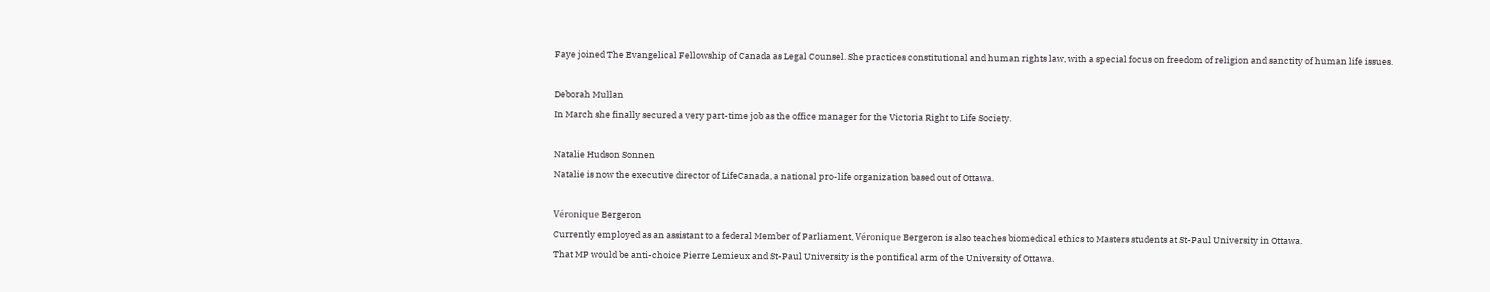Faye joined The Evangelical Fellowship of Canada as Legal Counsel. She practices constitutional and human rights law, with a special focus on freedom of religion and sanctity of human life issues.

Deborah Mullan
In March she finally secured a very part-time job as the office manager for the Victoria Right to Life Society.

Natalie Hudson Sonnen
Natalie is now the executive director of LifeCanada, a national pro-life organization based out of Ottawa.

Véronique Bergeron
Currently employed as an assistant to a federal Member of Parliament, Véronique Bergeron is also teaches biomedical ethics to Masters students at St-Paul University in Ottawa.
That MP would be anti-choice Pierre Lemieux and St-Paul University is the pontifical arm of the University of Ottawa.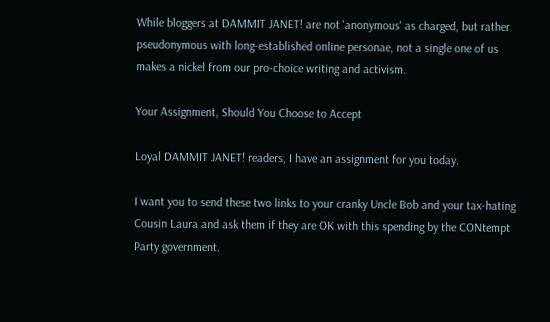While bloggers at DAMMIT JANET! are not 'anonymous' as charged, but rather pseudonymous with long-established online personae, not a single one of us makes a nickel from our pro-choice writing and activism.

Your Assignment, Should You Choose to Accept

Loyal DAMMIT JANET! readers, I have an assignment for you today.

I want you to send these two links to your cranky Uncle Bob and your tax-hating Cousin Laura and ask them if they are OK with this spending by the CONtempt Party government.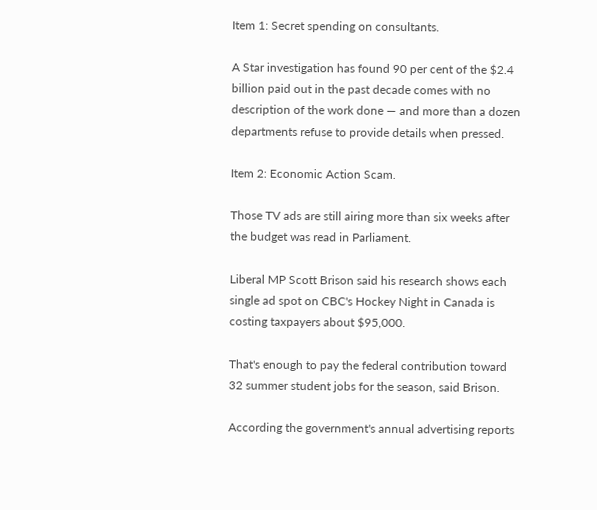Item 1: Secret spending on consultants.

A Star investigation has found 90 per cent of the $2.4 billion paid out in the past decade comes with no description of the work done — and more than a dozen departments refuse to provide details when pressed.

Item 2: Economic Action Scam.

Those TV ads are still airing more than six weeks after the budget was read in Parliament.

Liberal MP Scott Brison said his research shows each single ad spot on CBC's Hockey Night in Canada is costing taxpayers about $95,000.

That's enough to pay the federal contribution toward 32 summer student jobs for the season, said Brison.

According the government's annual advertising reports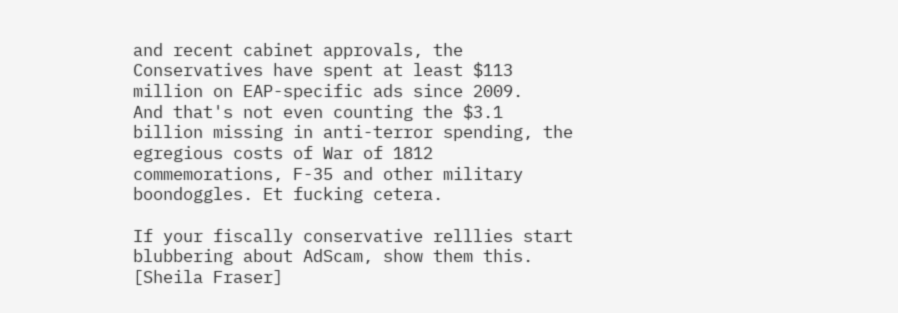and recent cabinet approvals, the Conservatives have spent at least $113 million on EAP-specific ads since 2009.
And that's not even counting the $3.1 billion missing in anti-terror spending, the egregious costs of War of 1812 commemorations, F-35 and other military boondoggles. Et fucking cetera.

If your fiscally conservative relllies start blubbering about AdScam, show them this.
[Sheila Fraser]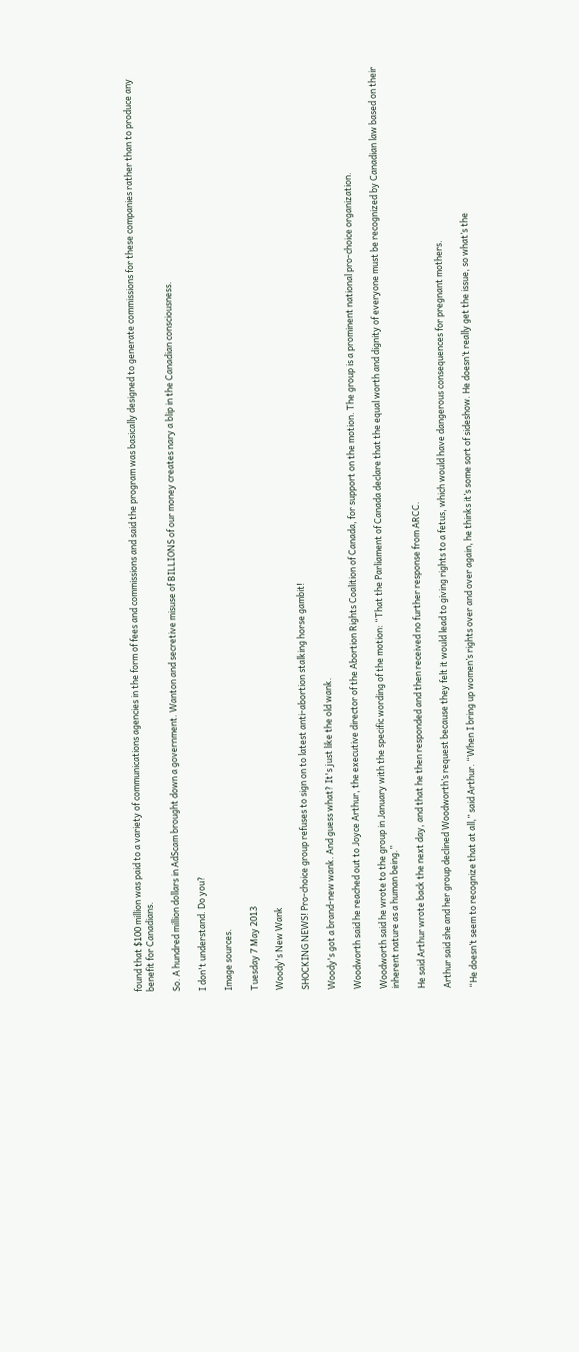found that $100 million was paid to a variety of communications agencies in the form of fees and commissions and said the program was basically designed to generate commissions for these companies rather than to produce any benefit for Canadians.

So. A hundred million dollars in AdScam brought down a government. Wanton and secretive misuse of BILLIONS of our money creates nary a blip in the Canadian consciousness.

I don't understand. Do you?

Image sources.

Tuesday 7 May 2013

Woody's New Wank

SHOCKING NEWS! Pro-choice group refuses to sign on to latest anti-abortion stalking horse gambit!

Woody's got a brand-new wank. And guess what? It's just like the old wank.

Woodworth said he reached out to Joyce Arthur, the executive director of the Abortion Rights Coalition of Canada, for support on the motion. The group is a prominent national pro-choice organization.

Woodworth said he wrote to the group in January with the specific wording of the motion: “That the Parliament of Canada declare that the equal worth and dignity of everyone must be recognized by Canadian law based on their inherent nature as a human being.”

He said Arthur wrote back the next day, and that he then responded and then received no further response from ARCC.

Arthur said she and her group declined Woodworth’s request because they felt it would lead to giving rights to a fetus, which would have dangerous consequences for pregnant mothers.

“He doesn’t seem to recognize that at all,” said Arthur. “When I bring up women’s rights over and over again, he thinks it’s some sort of sideshow. He doesn’t really get the issue, so what’s the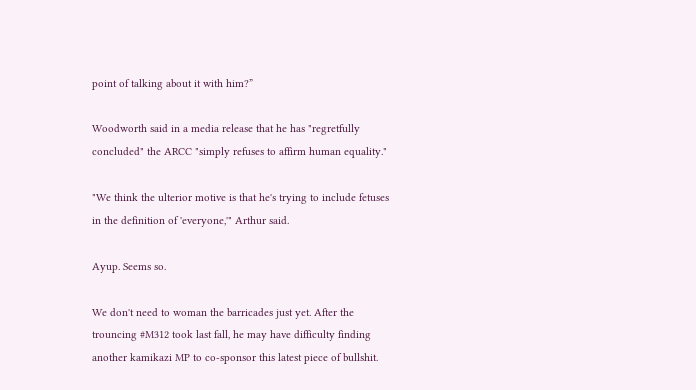point of talking about it with him?”

Woodworth said in a media release that he has "regretfully concluded" the ARCC "simply refuses to affirm human equality."

"We think the ulterior motive is that he's trying to include fetuses in the definition of 'everyone,'" Arthur said.

Ayup. Seems so.

We don't need to woman the barricades just yet. After the trouncing #M312 took last fall, he may have difficulty finding another kamikazi MP to co-sponsor this latest piece of bullshit.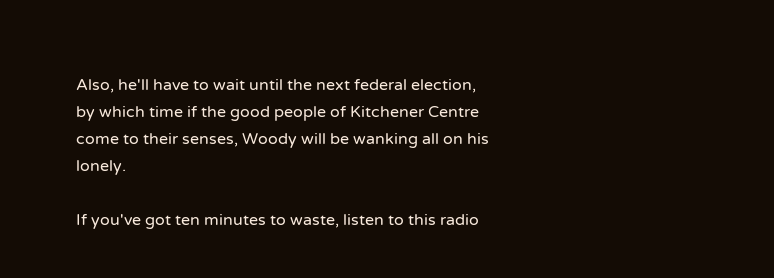Also, he'll have to wait until the next federal election, by which time if the good people of Kitchener Centre come to their senses, Woody will be wanking all on his lonely.

If you've got ten minutes to waste, listen to this radio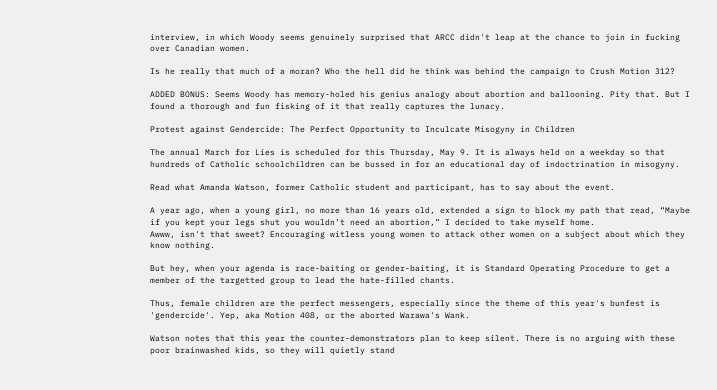interview, in which Woody seems genuinely surprised that ARCC didn't leap at the chance to join in fucking over Canadian women.

Is he really that much of a moran? Who the hell did he think was behind the campaign to Crush Motion 312?

ADDED BONUS: Seems Woody has memory-holed his genius analogy about abortion and ballooning. Pity that. But I found a thorough and fun fisking of it that really captures the lunacy.

Protest against Gendercide: The Perfect Opportunity to Inculcate Misogyny in Children

The annual March for Lies is scheduled for this Thursday, May 9. It is always held on a weekday so that hundreds of Catholic schoolchildren can be bussed in for an educational day of indoctrination in misogyny.

Read what Amanda Watson, former Catholic student and participant, has to say about the event.

A year ago, when a young girl, no more than 16 years old, extended a sign to block my path that read, “Maybe if you kept your legs shut you wouldn’t need an abortion,” I decided to take myself home.
Awww, isn't that sweet? Encouraging witless young women to attack other women on a subject about which they know nothing.

But hey, when your agenda is race-baiting or gender-baiting, it is Standard Operating Procedure to get a member of the targetted group to lead the hate-filled chants.

Thus, female children are the perfect messengers, especially since the theme of this year's bunfest is 'gendercide'. Yep, aka Motion 408, or the aborted Warawa's Wank.

Watson notes that this year the counter-demonstrators plan to keep silent. There is no arguing with these poor brainwashed kids, so they will quietly stand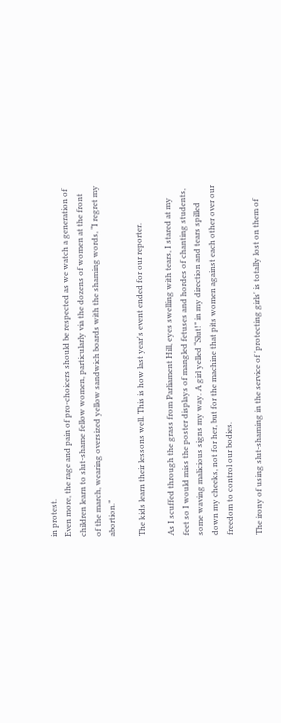in protest.
Even more, the rage and pain of pro-choicers should be respected as we watch a generation of children learn to slut-shame fellow women, particularly via the dozens of women at the front of the march, wearing oversized yellow sandwich boards with the shaming words, “I regret my abortion.”

The kids learn their lessons well. This is how last year's event ended for our reporter.

As I scuffed through the grass from Parliament Hill, eyes swelling with tears, I stared at my feet so I would miss the poster displays of mangled fetuses and hordes of chanting students, some waving malicious signs my way. A girl yelled “Slut!” in my direction and tears spilled down my cheeks, not for her, but for the machine that pits women against each other over our freedom to control our bodies.

The irony of using slut-shaming in the service of 'protecting girls' is totally lost on them of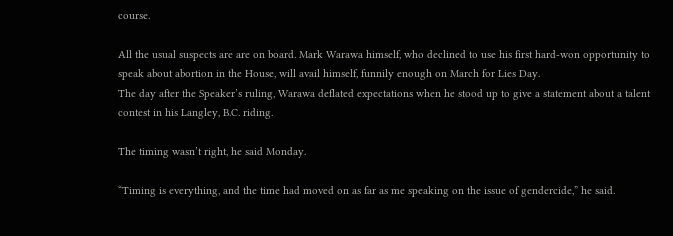course.

All the usual suspects are are on board. Mark Warawa himself, who declined to use his first hard-won opportunity to speak about abortion in the House, will avail himself, funnily enough on March for Lies Day.
The day after the Speaker’s ruling, Warawa deflated expectations when he stood up to give a statement about a talent contest in his Langley, B.C. riding.

The timing wasn’t right, he said Monday.

“Timing is everything, and the time had moved on as far as me speaking on the issue of gendercide,” he said.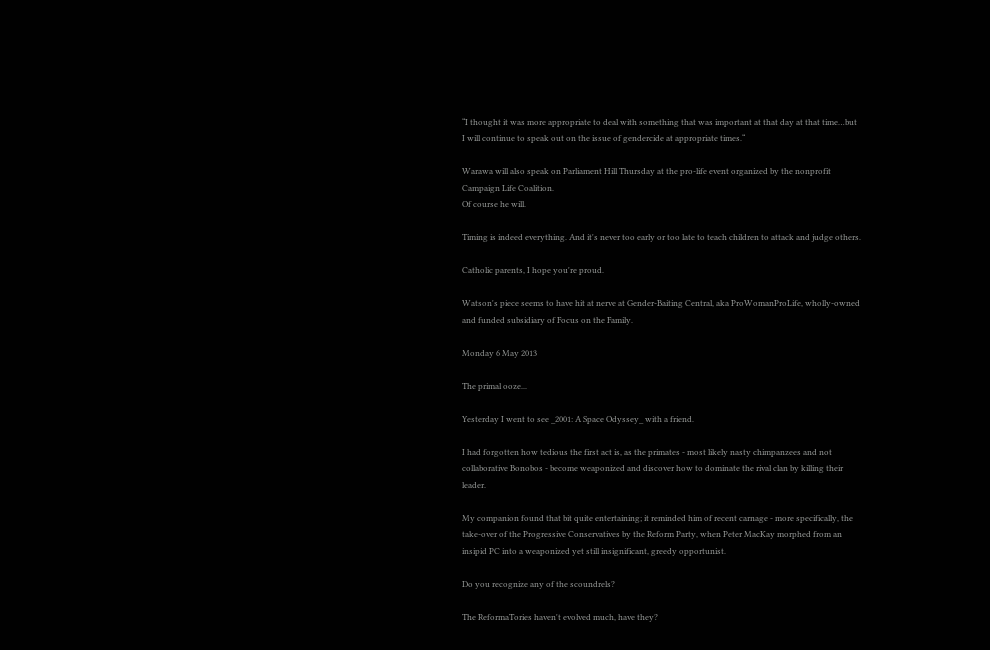“I thought it was more appropriate to deal with something that was important at that day at that time…but I will continue to speak out on the issue of gendercide at appropriate times.“

Warawa will also speak on Parliament Hill Thursday at the pro-life event organized by the nonprofit Campaign Life Coalition.
Of course he will.

Timing is indeed everything. And it's never too early or too late to teach children to attack and judge others.

Catholic parents, I hope you're proud.

Watson's piece seems to have hit at nerve at Gender-Baiting Central, aka ProWomanProLife, wholly-owned and funded subsidiary of Focus on the Family.

Monday 6 May 2013

The primal ooze...

Yesterday I went to see _2001: A Space Odyssey_ with a friend.

I had forgotten how tedious the first act is, as the primates - most likely nasty chimpanzees and not collaborative Bonobos - become weaponized and discover how to dominate the rival clan by killing their leader.

My companion found that bit quite entertaining; it reminded him of recent carnage - more specifically, the take-over of the Progressive Conservatives by the Reform Party, when Peter MacKay morphed from an insipid PC into a weaponized yet still insignificant, greedy opportunist.

Do you recognize any of the scoundrels?

The ReformaTories haven't evolved much, have they?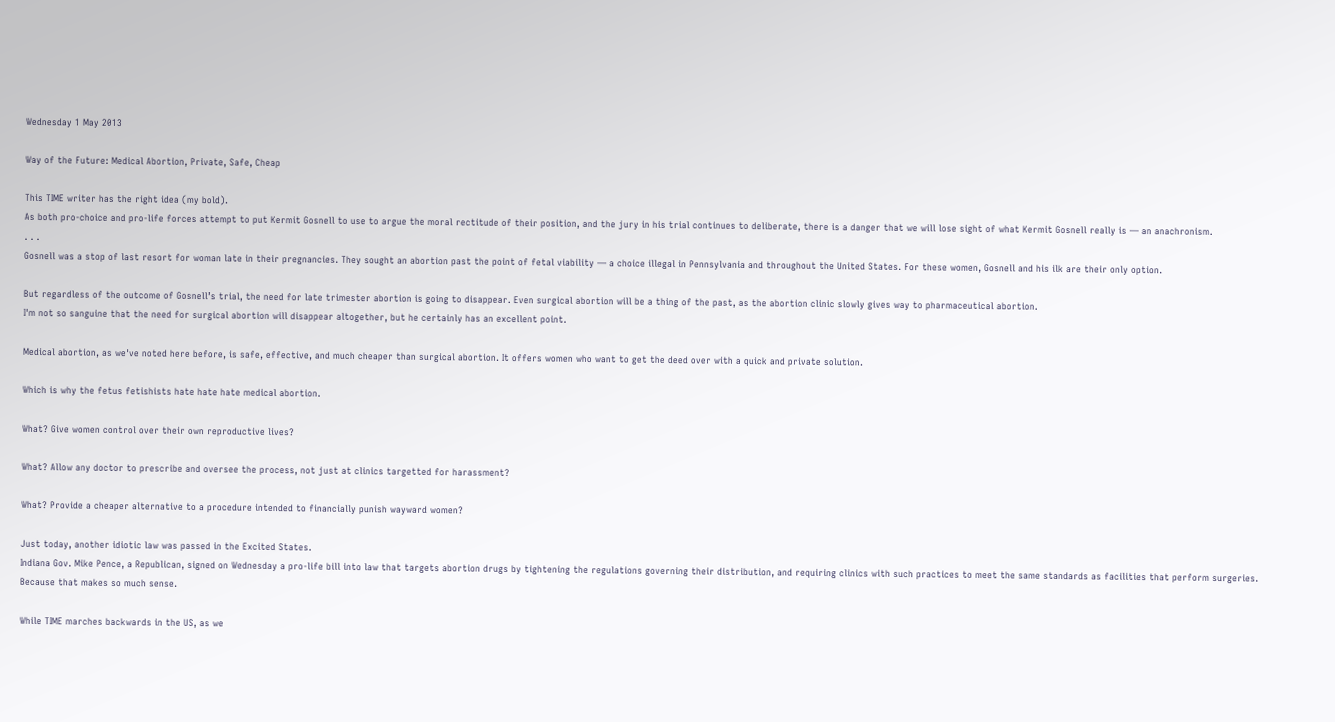Wednesday 1 May 2013

Way of the Future: Medical Abortion, Private, Safe, Cheap

This TIME writer has the right idea (my bold).
As both pro-choice and pro-life forces attempt to put Kermit Gosnell to use to argue the moral rectitude of their position, and the jury in his trial continues to deliberate, there is a danger that we will lose sight of what Kermit Gosnell really is — an anachronism.
. . .
Gosnell was a stop of last resort for woman late in their pregnancies. They sought an abortion past the point of fetal viability — a choice illegal in Pennsylvania and throughout the United States. For these women, Gosnell and his ilk are their only option.

But regardless of the outcome of Gosnell’s trial, the need for late trimester abortion is going to disappear. Even surgical abortion will be a thing of the past, as the abortion clinic slowly gives way to pharmaceutical abortion.
I'm not so sanguine that the need for surgical abortion will disappear altogether, but he certainly has an excellent point.

Medical abortion, as we've noted here before, is safe, effective, and much cheaper than surgical abortion. It offers women who want to get the deed over with a quick and private solution.

Which is why the fetus fetishists hate hate hate medical abortion.

What? Give women control over their own reproductive lives?

What? Allow any doctor to prescribe and oversee the process, not just at clinics targetted for harassment?

What? Provide a cheaper alternative to a procedure intended to financially punish wayward women?

Just today, another idiotic law was passed in the Excited States.
Indiana Gov. Mike Pence, a Republican, signed on Wednesday a pro-life bill into law that targets abortion drugs by tightening the regulations governing their distribution, and requiring clinics with such practices to meet the same standards as facilities that perform surgeries.
Because that makes so much sense.

While TIME marches backwards in the US, as we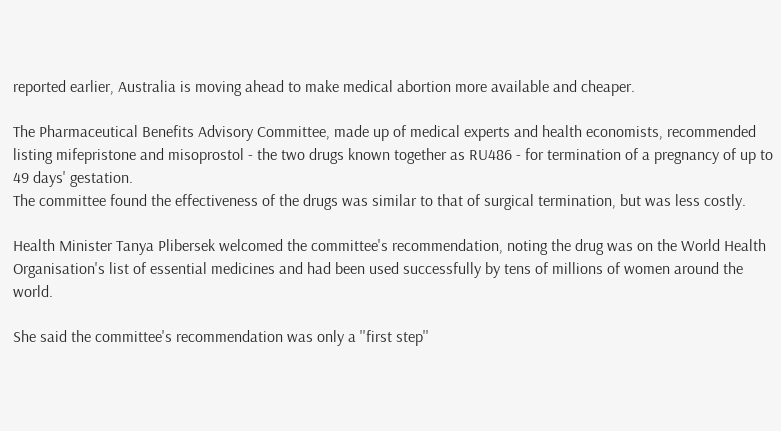reported earlier, Australia is moving ahead to make medical abortion more available and cheaper.

The Pharmaceutical Benefits Advisory Committee, made up of medical experts and health economists, recommended listing mifepristone and misoprostol - the two drugs known together as RU486 - for termination of a pregnancy of up to 49 days' gestation.
The committee found the effectiveness of the drugs was similar to that of surgical termination, but was less costly.

Health Minister Tanya Plibersek welcomed the committee's recommendation, noting the drug was on the World Health Organisation's list of essential medicines and had been used successfully by tens of millions of women around the world.

She said the committee's recommendation was only a ''first step''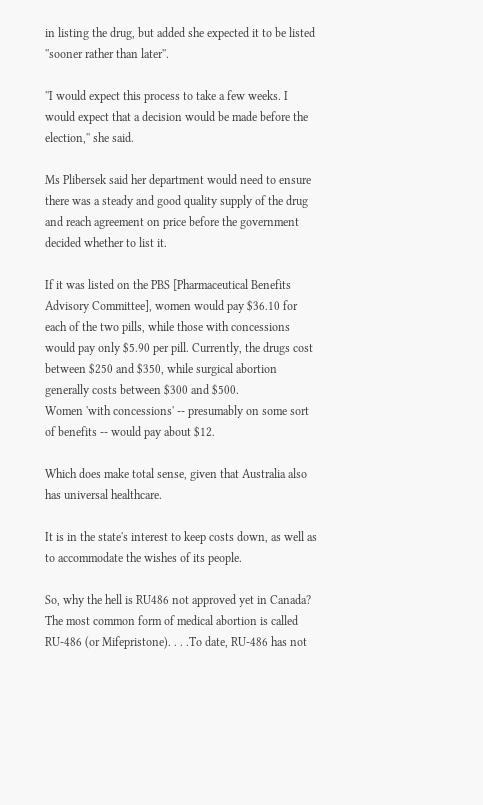in listing the drug, but added she expected it to be listed ''sooner rather than later''.

''I would expect this process to take a few weeks. I would expect that a decision would be made before the election,'' she said.

Ms Plibersek said her department would need to ensure there was a steady and good quality supply of the drug and reach agreement on price before the government decided whether to list it.

If it was listed on the PBS [Pharmaceutical Benefits Advisory Committee], women would pay $36.10 for each of the two pills, while those with concessions would pay only $5.90 per pill. Currently, the drugs cost between $250 and $350, while surgical abortion generally costs between $300 and $500.
Women 'with concessions' -- presumably on some sort of benefits -- would pay about $12.

Which does make total sense, given that Australia also has universal healthcare.

It is in the state's interest to keep costs down, as well as to accommodate the wishes of its people.

So, why the hell is RU486 not approved yet in Canada?
The most common form of medical abortion is called RU-486 (or Mifepristone). . . .To date, RU-486 has not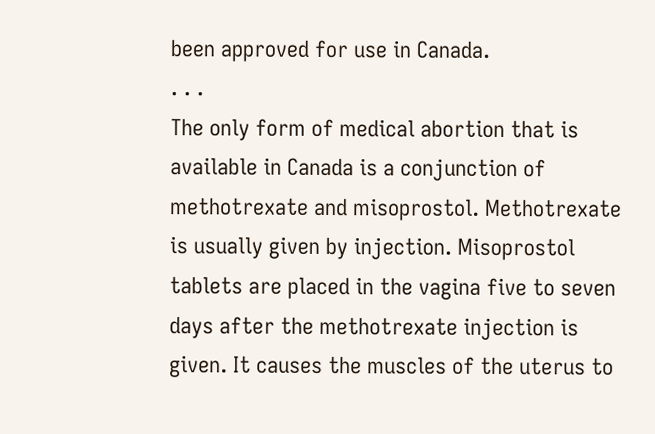been approved for use in Canada.
. . .
The only form of medical abortion that is available in Canada is a conjunction of methotrexate and misoprostol. Methotrexate is usually given by injection. Misoprostol tablets are placed in the vagina five to seven days after the methotrexate injection is given. It causes the muscles of the uterus to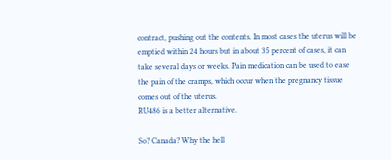contract, pushing out the contents. In most cases the uterus will be emptied within 24 hours but in about 35 percent of cases, it can take several days or weeks. Pain medication can be used to ease the pain of the cramps, which occur when the pregnancy tissue comes out of the uterus.
RU486 is a better alternative.

So? Canada? Why the hell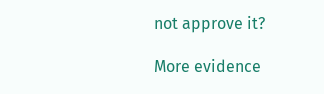not approve it?

More evidence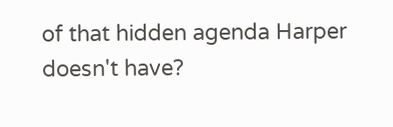of that hidden agenda Harper doesn't have?